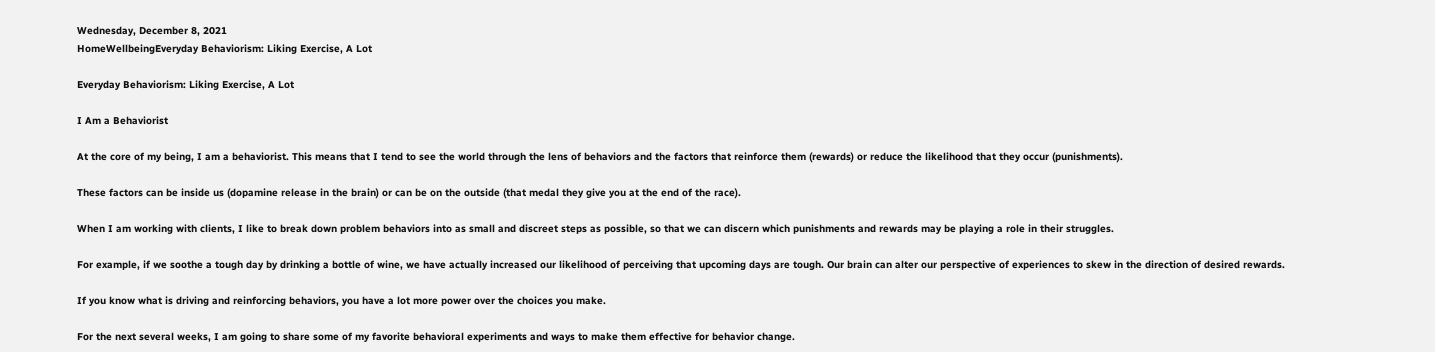Wednesday, December 8, 2021
HomeWellbeingEveryday Behaviorism: Liking Exercise, A Lot

Everyday Behaviorism: Liking Exercise, A Lot

I Am a Behaviorist

At the core of my being, I am a behaviorist. This means that I tend to see the world through the lens of behaviors and the factors that reinforce them (rewards) or reduce the likelihood that they occur (punishments).

These factors can be inside us (dopamine release in the brain) or can be on the outside (that medal they give you at the end of the race).

When I am working with clients, I like to break down problem behaviors into as small and discreet steps as possible, so that we can discern which punishments and rewards may be playing a role in their struggles.

For example, if we soothe a tough day by drinking a bottle of wine, we have actually increased our likelihood of perceiving that upcoming days are tough. Our brain can alter our perspective of experiences to skew in the direction of desired rewards.

If you know what is driving and reinforcing behaviors, you have a lot more power over the choices you make.

For the next several weeks, I am going to share some of my favorite behavioral experiments and ways to make them effective for behavior change.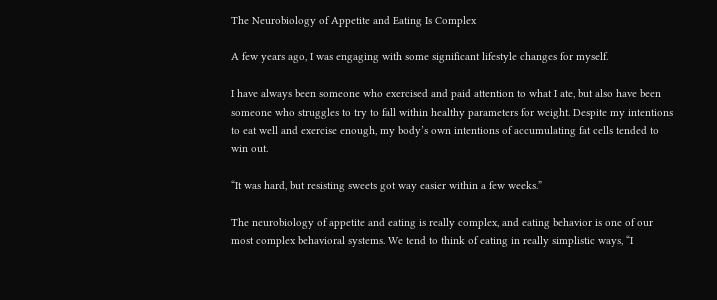The Neurobiology of Appetite and Eating Is Complex

A few years ago, I was engaging with some significant lifestyle changes for myself.

I have always been someone who exercised and paid attention to what I ate, but also have been someone who struggles to try to fall within healthy parameters for weight. Despite my intentions to eat well and exercise enough, my body’s own intentions of accumulating fat cells tended to win out.

“It was hard, but resisting sweets got way easier within a few weeks.”

The neurobiology of appetite and eating is really complex, and eating behavior is one of our most complex behavioral systems. We tend to think of eating in really simplistic ways, “I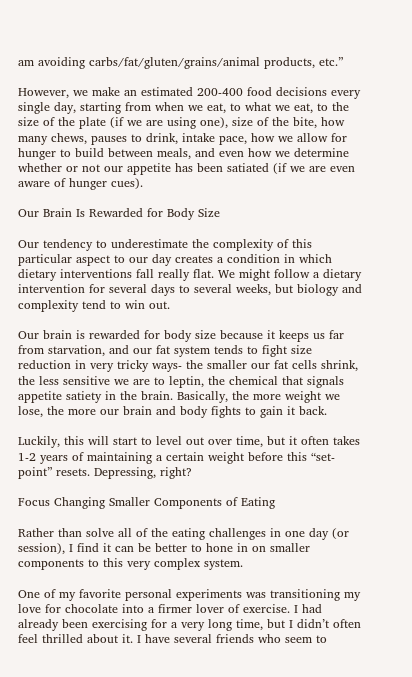am avoiding carbs/fat/gluten/grains/animal products, etc.”

However, we make an estimated 200-400 food decisions every single day, starting from when we eat, to what we eat, to the size of the plate (if we are using one), size of the bite, how many chews, pauses to drink, intake pace, how we allow for hunger to build between meals, and even how we determine whether or not our appetite has been satiated (if we are even aware of hunger cues).

Our Brain Is Rewarded for Body Size

Our tendency to underestimate the complexity of this particular aspect to our day creates a condition in which dietary interventions fall really flat. We might follow a dietary intervention for several days to several weeks, but biology and complexity tend to win out.

Our brain is rewarded for body size because it keeps us far from starvation, and our fat system tends to fight size reduction in very tricky ways- the smaller our fat cells shrink, the less sensitive we are to leptin, the chemical that signals appetite satiety in the brain. Basically, the more weight we lose, the more our brain and body fights to gain it back.

Luckily, this will start to level out over time, but it often takes 1-2 years of maintaining a certain weight before this “set-point” resets. Depressing, right?

Focus Changing Smaller Components of Eating

Rather than solve all of the eating challenges in one day (or session), I find it can be better to hone in on smaller components to this very complex system.

One of my favorite personal experiments was transitioning my love for chocolate into a firmer lover of exercise. I had already been exercising for a very long time, but I didn’t often feel thrilled about it. I have several friends who seem to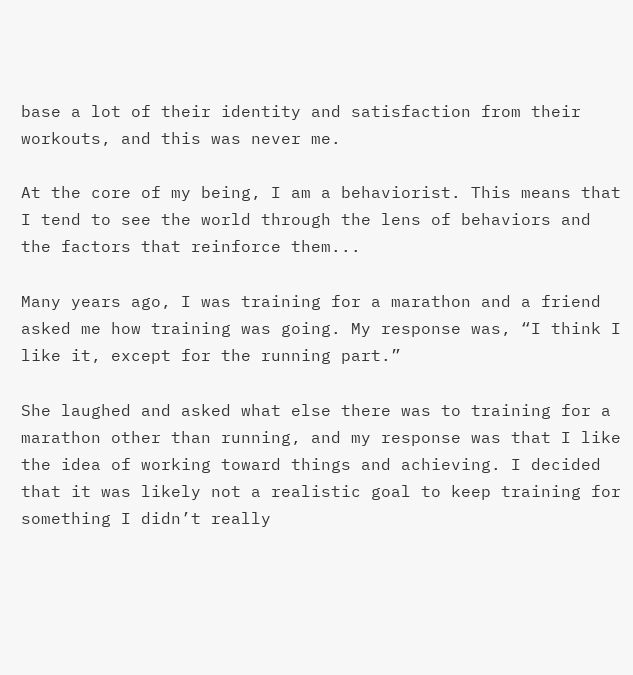base a lot of their identity and satisfaction from their workouts, and this was never me.

At the core of my being, I am a behaviorist. This means that I tend to see the world through the lens of behaviors and the factors that reinforce them...

Many years ago, I was training for a marathon and a friend asked me how training was going. My response was, “I think I like it, except for the running part.”

She laughed and asked what else there was to training for a marathon other than running, and my response was that I like the idea of working toward things and achieving. I decided that it was likely not a realistic goal to keep training for something I didn’t really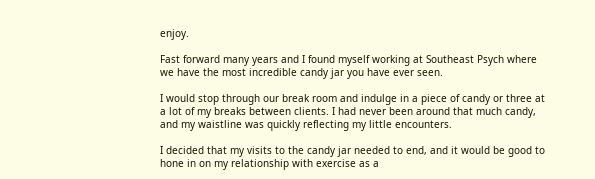enjoy.

Fast forward many years and I found myself working at Southeast Psych where we have the most incredible candy jar you have ever seen.

I would stop through our break room and indulge in a piece of candy or three at a lot of my breaks between clients. I had never been around that much candy, and my waistline was quickly reflecting my little encounters.

I decided that my visits to the candy jar needed to end, and it would be good to hone in on my relationship with exercise as a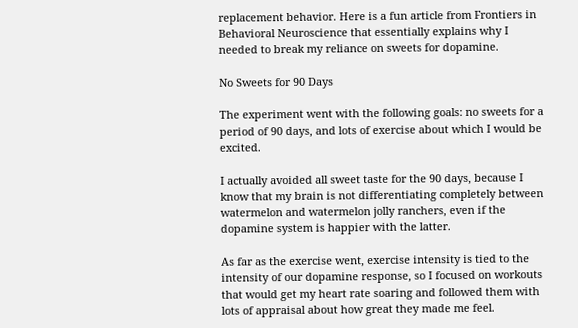replacement behavior. Here is a fun article from Frontiers in Behavioral Neuroscience that essentially explains why I needed to break my reliance on sweets for dopamine.

No Sweets for 90 Days

The experiment went with the following goals: no sweets for a period of 90 days, and lots of exercise about which I would be excited.

I actually avoided all sweet taste for the 90 days, because I know that my brain is not differentiating completely between watermelon and watermelon jolly ranchers, even if the dopamine system is happier with the latter.

As far as the exercise went, exercise intensity is tied to the intensity of our dopamine response, so I focused on workouts that would get my heart rate soaring and followed them with lots of appraisal about how great they made me feel.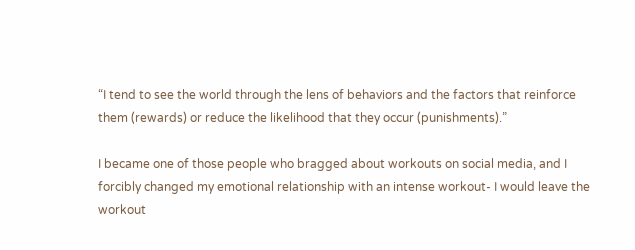“I tend to see the world through the lens of behaviors and the factors that reinforce them (rewards) or reduce the likelihood that they occur (punishments).”

I became one of those people who bragged about workouts on social media, and I forcibly changed my emotional relationship with an intense workout- I would leave the workout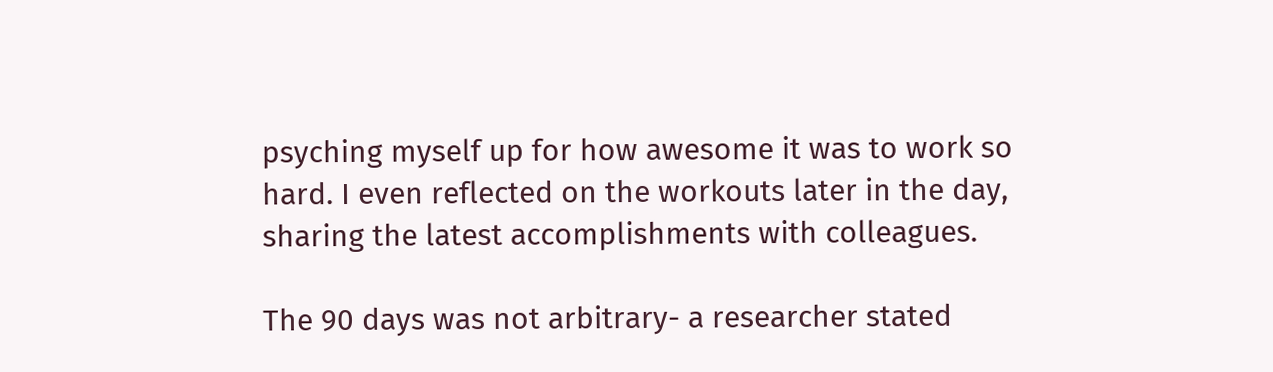psyching myself up for how awesome it was to work so hard. I even reflected on the workouts later in the day, sharing the latest accomplishments with colleagues.

The 90 days was not arbitrary- a researcher stated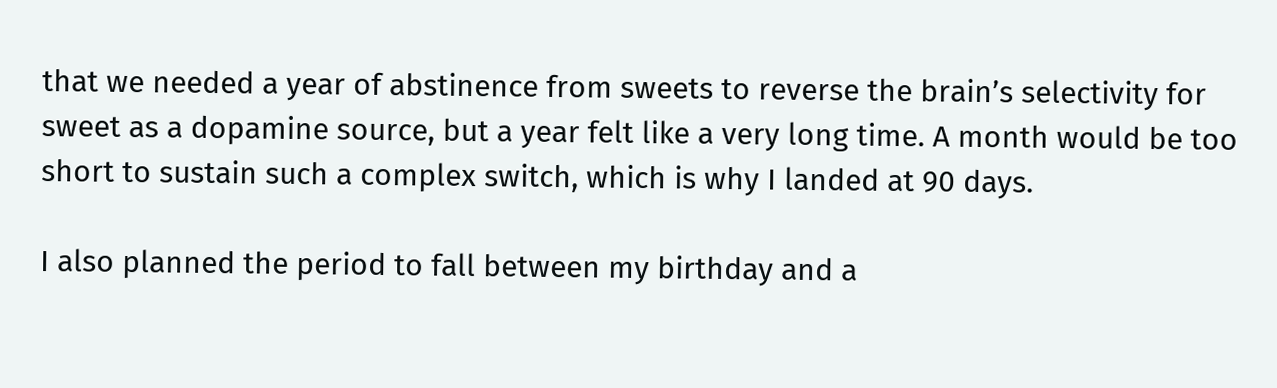that we needed a year of abstinence from sweets to reverse the brain’s selectivity for sweet as a dopamine source, but a year felt like a very long time. A month would be too short to sustain such a complex switch, which is why I landed at 90 days.

I also planned the period to fall between my birthday and a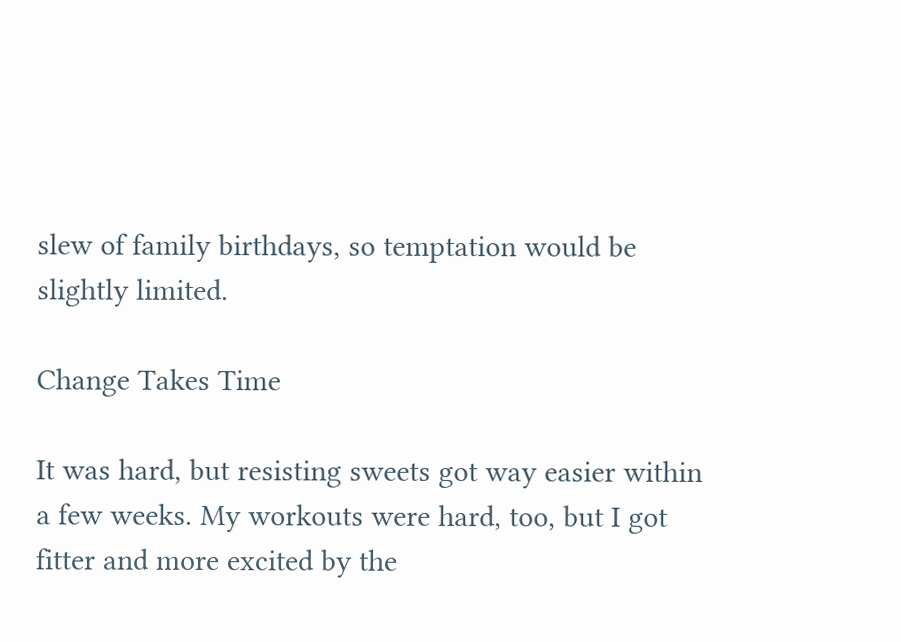slew of family birthdays, so temptation would be slightly limited.

Change Takes Time

It was hard, but resisting sweets got way easier within a few weeks. My workouts were hard, too, but I got fitter and more excited by the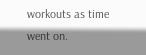workouts as time went on.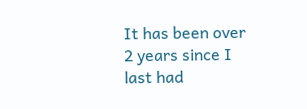It has been over 2 years since I last had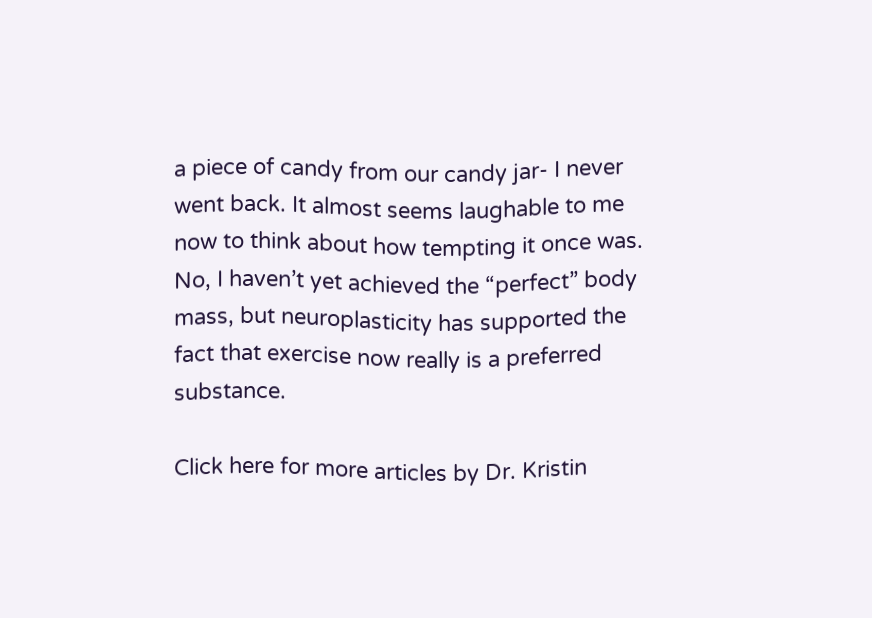a piece of candy from our candy jar- I never went back. It almost seems laughable to me now to think about how tempting it once was. No, I haven’t yet achieved the “perfect” body mass, but neuroplasticity has supported the fact that exercise now really is a preferred substance.

Click here for more articles by Dr. Kristin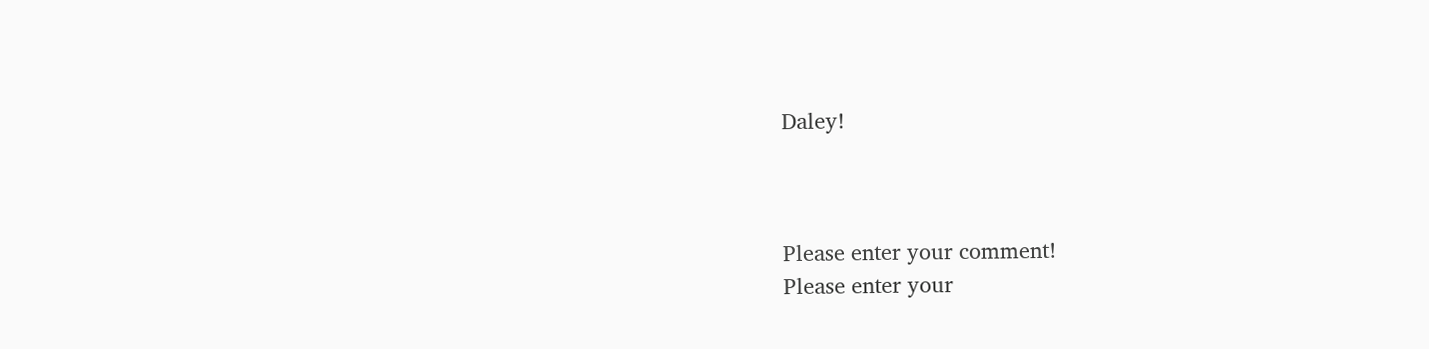Daley!



Please enter your comment!
Please enter your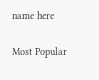name here

Most Popular